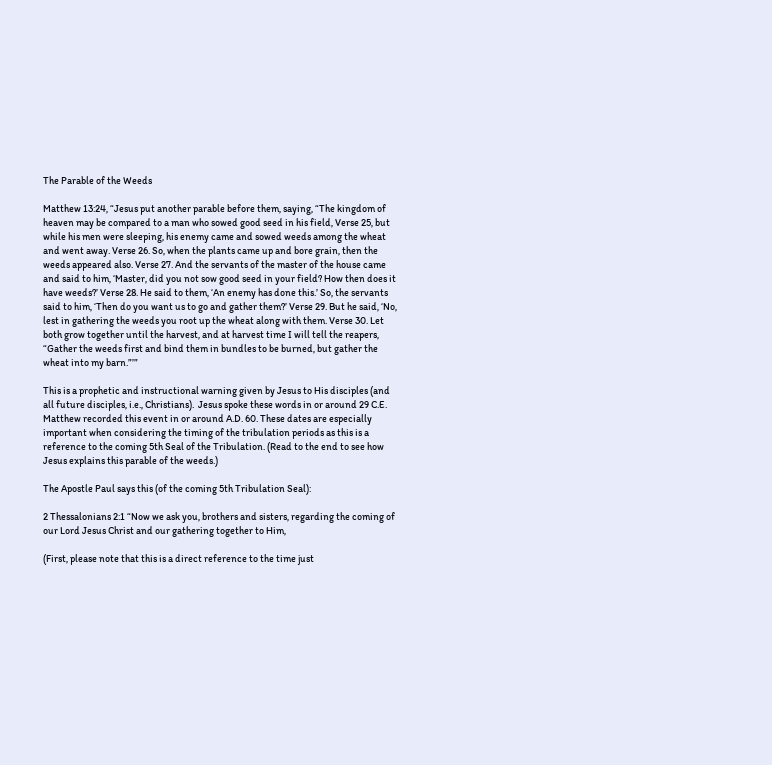The Parable of the Weeds

Matthew 13:24, “Jesus put another parable before them, saying, “The kingdom of heaven may be compared to a man who sowed good seed in his field, Verse 25, but while his men were sleeping, his enemy came and sowed weeds among the wheat and went away. Verse 26. So, when the plants came up and bore grain, then the weeds appeared also. Verse 27. And the servants of the master of the house came and said to him, ‘Master, did you not sow good seed in your field? How then does it have weeds?’ Verse 28. He said to them, ‘An enemy has done this.’ So, the servants said to him, ‘Then do you want us to go and gather them?’ Verse 29. But he said, ‘No, lest in gathering the weeds you root up the wheat along with them. Verse 30. Let both grow together until the harvest, and at harvest time I will tell the reapers, “Gather the weeds first and bind them in bundles to be burned, but gather the wheat into my barn.”’”

This is a prophetic and instructional warning given by Jesus to His disciples (and all future disciples, i.e., Christians).  Jesus spoke these words in or around 29 C.E. Matthew recorded this event in or around A.D. 60. These dates are especially important when considering the timing of the tribulation periods as this is a reference to the coming 5th Seal of the Tribulation. (Read to the end to see how Jesus explains this parable of the weeds.)

The Apostle Paul says this (of the coming 5th Tribulation Seal):

2 Thessalonians 2:1 “Now we ask you, brothers and sisters, regarding the coming of our Lord Jesus Christ and our gathering together to Him,

(First, please note that this is a direct reference to the time just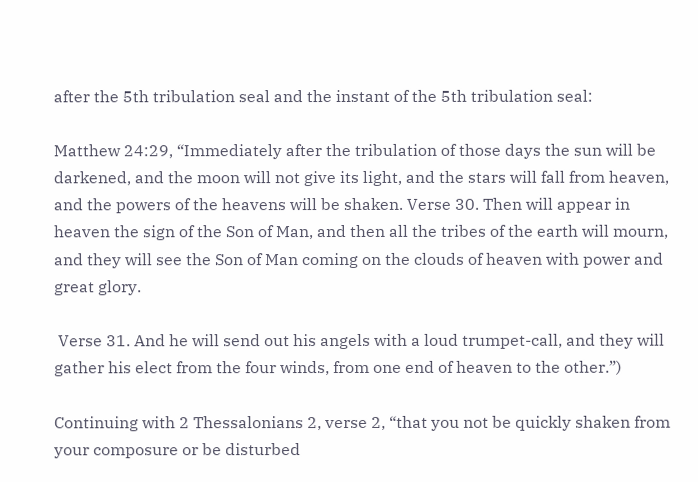after the 5th tribulation seal and the instant of the 5th tribulation seal:

Matthew 24:29, “Immediately after the tribulation of those days the sun will be darkened, and the moon will not give its light, and the stars will fall from heaven, and the powers of the heavens will be shaken. Verse 30. Then will appear in heaven the sign of the Son of Man, and then all the tribes of the earth will mourn, and they will see the Son of Man coming on the clouds of heaven with power and great glory.

 Verse 31. And he will send out his angels with a loud trumpet-call, and they will gather his elect from the four winds, from one end of heaven to the other.”)

Continuing with 2 Thessalonians 2, verse 2, “that you not be quickly shaken from your composure or be disturbed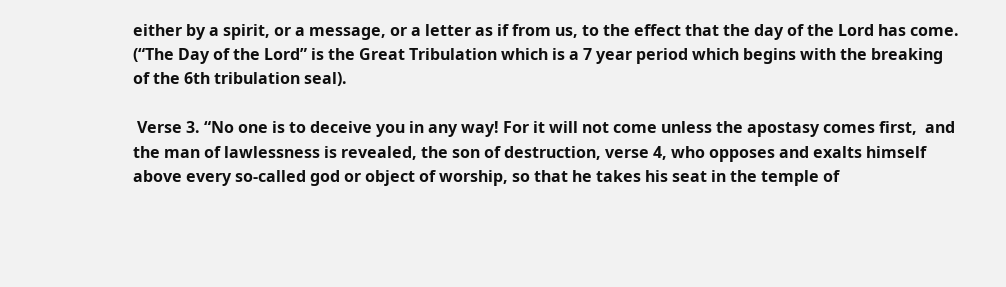either by a spirit, or a message, or a letter as if from us, to the effect that the day of the Lord has come. (“The Day of the Lord” is the Great Tribulation which is a 7 year period which begins with the breaking of the 6th tribulation seal).

 Verse 3. “No one is to deceive you in any way! For it will not come unless the apostasy comes first,  and the man of lawlessness is revealed, the son of destruction, verse 4, who opposes and exalts himself above every so-called god or object of worship, so that he takes his seat in the temple of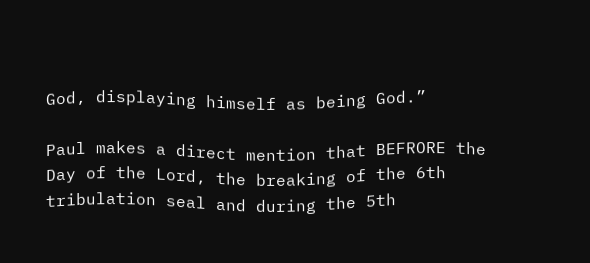God, displaying himself as being God.”

Paul makes a direct mention that BEFRORE the Day of the Lord, the breaking of the 6th tribulation seal and during the 5th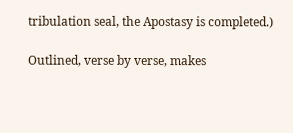tribulation seal, the Apostasy is completed.)

Outlined, verse by verse, makes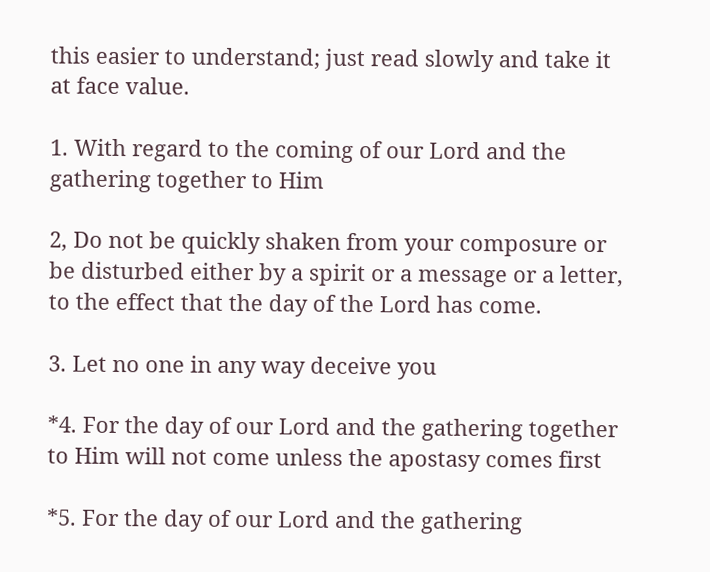this easier to understand; just read slowly and take it at face value.

1. With regard to the coming of our Lord and the gathering together to Him

2, Do not be quickly shaken from your composure or be disturbed either by a spirit or a message or a letter, to the effect that the day of the Lord has come.

3. Let no one in any way deceive you

*4. For the day of our Lord and the gathering together to Him will not come unless the apostasy comes first

*5. For the day of our Lord and the gathering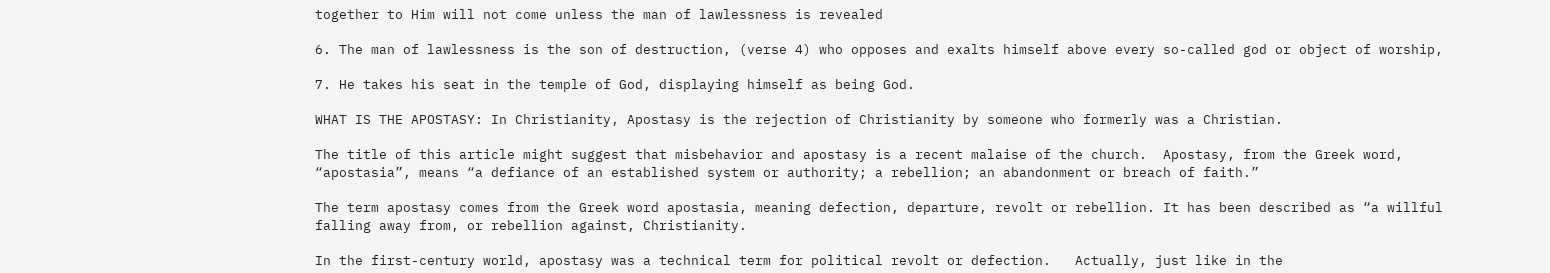together to Him will not come unless the man of lawlessness is revealed

6. The man of lawlessness is the son of destruction, (verse 4) who opposes and exalts himself above every so-called god or object of worship,

7. He takes his seat in the temple of God, displaying himself as being God.

WHAT IS THE APOSTASY: In Christianity, Apostasy is the rejection of Christianity by someone who formerly was a Christian.

The title of this article might suggest that misbehavior and apostasy is a recent malaise of the church.  Apostasy, from the Greek word, “apostasia”, means “a defiance of an established system or authority; a rebellion; an abandonment or breach of faith.”

The term apostasy comes from the Greek word apostasia, meaning defection, departure, revolt or rebellion. It has been described as “a willful falling away from, or rebellion against, Christianity.

In the first-century world, apostasy was a technical term for political revolt or defection.   Actually, just like in the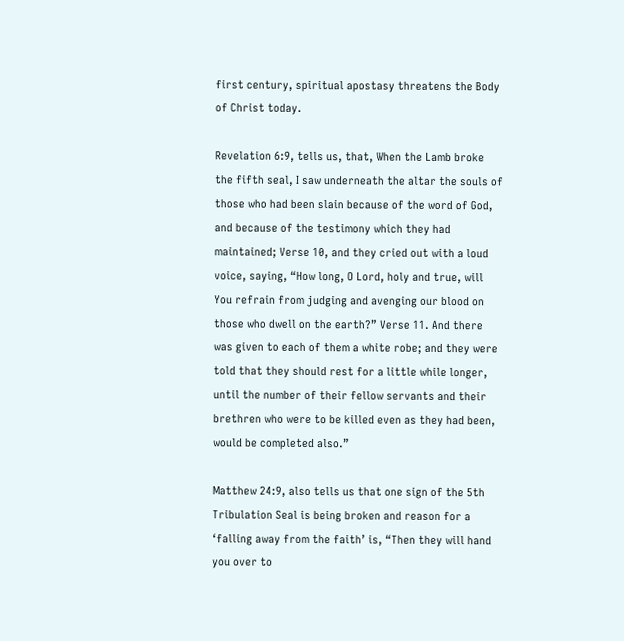first century, spiritual apostasy threatens the Body of Christ today.

Revelation 6:9, tells us, that, When the Lamb broke the fifth seal, I saw underneath the altar the souls of those who had been slain because of the word of God, and because of the testimony which they had maintained; Verse 10, and they cried out with a loud voice, saying, “How long, O Lord, holy and true, will You refrain from judging and avenging our blood on those who dwell on the earth?” Verse 11. And there was given to each of them a white robe; and they were told that they should rest for a little while longer, until the number of their fellow servants and their brethren who were to be killed even as they had been, would be completed also.”

Matthew 24:9, also tells us that one sign of the 5th Tribulation Seal is being broken and reason for a ‘falling away from the faith’ is, “Then they will hand you over to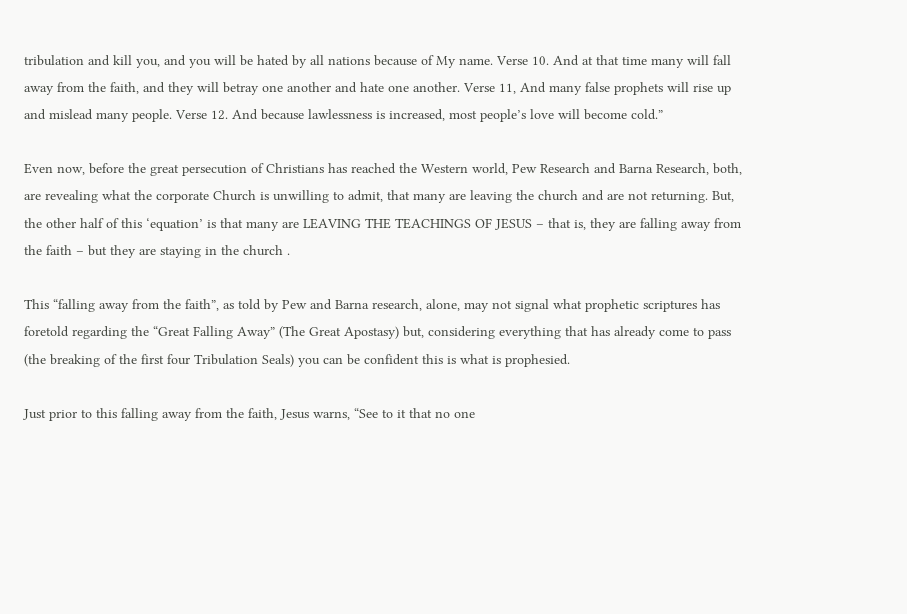tribulation and kill you, and you will be hated by all nations because of My name. Verse 10. And at that time many will fall away from the faith, and they will betray one another and hate one another. Verse 11, And many false prophets will rise up and mislead many people. Verse 12. And because lawlessness is increased, most people’s love will become cold.”

Even now, before the great persecution of Christians has reached the Western world, Pew Research and Barna Research, both, are revealing what the corporate Church is unwilling to admit, that many are leaving the church and are not returning. But, the other half of this ‘equation’ is that many are LEAVING THE TEACHINGS OF JESUS – that is, they are falling away from the faith – but they are staying in the church .

This “falling away from the faith”, as told by Pew and Barna research, alone, may not signal what prophetic scriptures has foretold regarding the “Great Falling Away” (The Great Apostasy) but, considering everything that has already come to pass (the breaking of the first four Tribulation Seals) you can be confident this is what is prophesied.

Just prior to this falling away from the faith, Jesus warns, “See to it that no one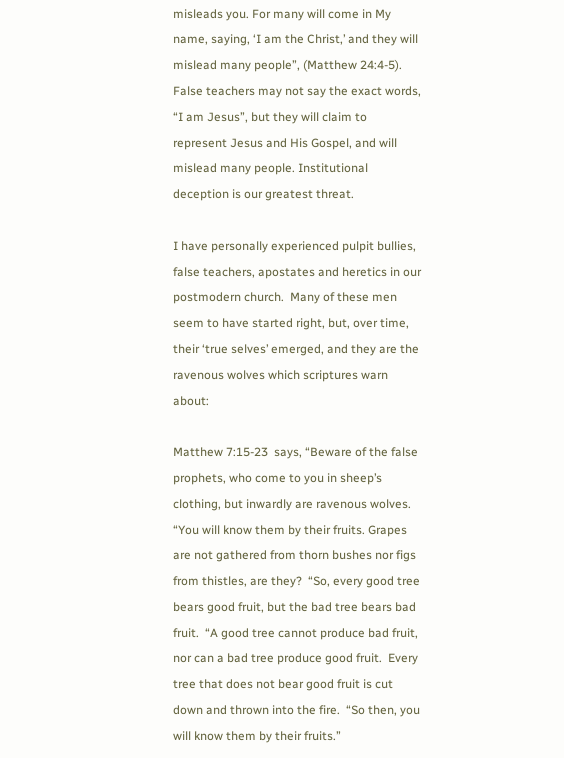misleads you. For many will come in My name, saying, ‘I am the Christ,’ and they will mislead many people”, (Matthew 24:4-5). False teachers may not say the exact words, “I am Jesus”, but they will claim to represent Jesus and His Gospel, and will mislead many people. Institutional deception is our greatest threat.

I have personally experienced pulpit bullies, false teachers, apostates and heretics in our postmodern church.  Many of these men seem to have started right, but, over time, their ‘true selves’ emerged, and they are the ravenous wolves which scriptures warn about:

Matthew 7:15-23  says, “Beware of the false prophets, who come to you in sheep’s clothing, but inwardly are ravenous wolves. “You will know them by their fruits. Grapes are not gathered from thorn bushes nor figs from thistles, are they?  “So, every good tree bears good fruit, but the bad tree bears bad fruit.  “A good tree cannot produce bad fruit, nor can a bad tree produce good fruit.  Every tree that does not bear good fruit is cut down and thrown into the fire.  “So then, you will know them by their fruits.”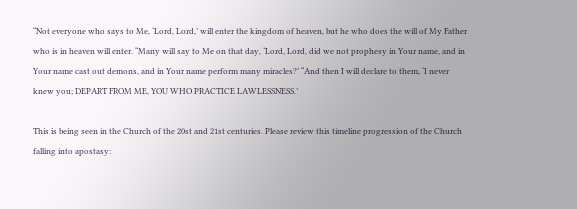“Not everyone who says to Me, ‘Lord, Lord,’ will enter the kingdom of heaven, but he who does the will of My Father who is in heaven will enter. “Many will say to Me on that day, ‘Lord, Lord, did we not prophesy in Your name, and in Your name cast out demons, and in Your name perform many miracles?’ “And then I will declare to them, ‘I never knew you; DEPART FROM ME, YOU WHO PRACTICE LAWLESSNESS.’

This is being seen in the Church of the 20st and 21st centuries. Please review this timeline progression of the Church falling into apostasy: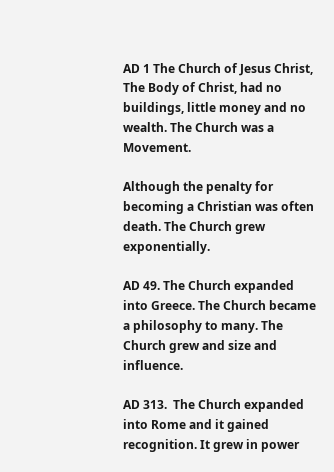AD 1 The Church of Jesus Christ, The Body of Christ, had no buildings, little money and no wealth. The Church was a Movement.

Although the penalty for becoming a Christian was often death. The Church grew exponentially.

AD 49. The Church expanded into Greece. The Church became a philosophy to many. The Church grew and size and influence.

AD 313.  The Church expanded into Rome and it gained recognition. It grew in power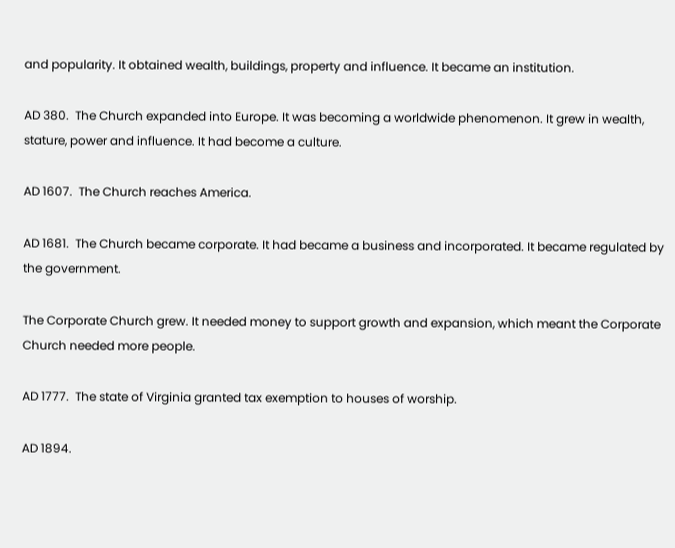and popularity. It obtained wealth, buildings, property and influence. It became an institution.

AD 380.  The Church expanded into Europe. It was becoming a worldwide phenomenon. It grew in wealth, stature, power and influence. It had become a culture.

AD 1607.  The Church reaches America.

AD 1681.  The Church became corporate. It had became a business and incorporated. It became regulated by the government.

The Corporate Church grew. It needed money to support growth and expansion, which meant the Corporate Church needed more people.

AD 1777.  The state of Virginia granted tax exemption to houses of worship.

AD 1894.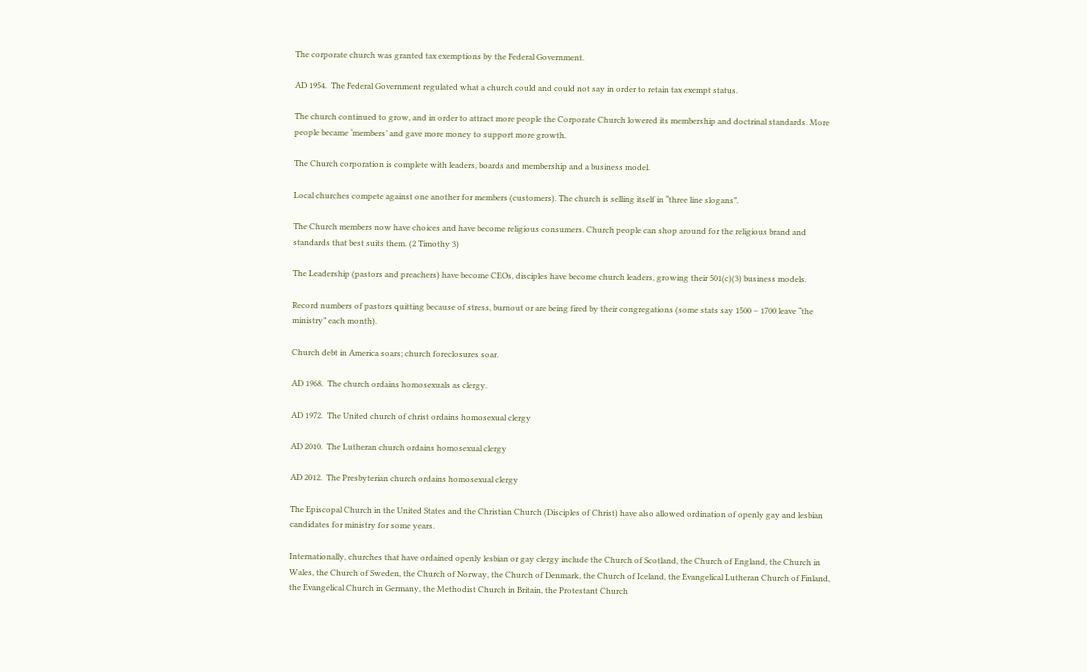The corporate church was granted tax exemptions by the Federal Government.

AD 1954.  The Federal Government regulated what a church could and could not say in order to retain tax exempt status.

The church continued to grow, and in order to attract more people the Corporate Church lowered its membership and doctrinal standards. More people became ‘members’ and gave more money to support more growth.

The Church corporation is complete with leaders, boards and membership and a business model.

Local churches compete against one another for members (customers). The church is selling itself in “three line slogans”.

The Church members now have choices and have become religious consumers. Church people can shop around for the religious brand and standards that best suits them. (2 Timothy 3)

The Leadership (pastors and preachers) have become CEOs, disciples have become church leaders, growing their 501(c)(3) business models.

Record numbers of pastors quitting because of stress, burnout or are being fired by their congregations (some stats say 1500 – 1700 leave “the ministry” each month).

Church debt in America soars; church foreclosures soar.

AD 1968.  The church ordains homosexuals as clergy.

AD 1972.  The United church of christ ordains homosexual clergy

AD 2010.  The Lutheran church ordains homosexual clergy

AD 2012.  The Presbyterian church ordains homosexual clergy

The Episcopal Church in the United States and the Christian Church (Disciples of Christ) have also allowed ordination of openly gay and lesbian candidates for ministry for some years.

Internationally, churches that have ordained openly lesbian or gay clergy include the Church of Scotland, the Church of England, the Church in Wales, the Church of Sweden, the Church of Norway, the Church of Denmark, the Church of Iceland, the Evangelical Lutheran Church of Finland, the Evangelical Church in Germany, the Methodist Church in Britain, the Protestant Church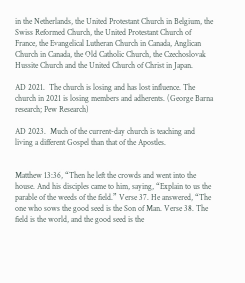in the Netherlands, the United Protestant Church in Belgium, the Swiss Reformed Church, the United Protestant Church of France, the Evangelical Lutheran Church in Canada, Anglican Church in Canada, the Old Catholic Church, the Czechoslovak Hussite Church and the United Church of Christ in Japan.

AD 2021.  The church is losing and has lost influence. The church in 2021 is losing members and adherents. (George Barna research; Pew Research)

AD 2023.  Much of the current-day church is teaching and living a different Gospel than that of the Apostles.


Matthew 13:36, “Then he left the crowds and went into the house. And his disciples came to him, saying, “Explain to us the parable of the weeds of the field.” Verse 37. He answered, “The one who sows the good seed is the Son of Man. Verse 38. The field is the world, and the good seed is the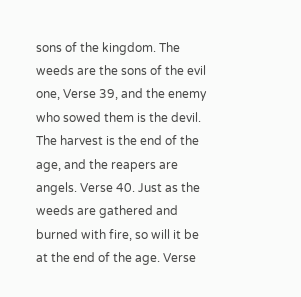sons of the kingdom. The weeds are the sons of the evil one, Verse 39, and the enemy who sowed them is the devil. The harvest is the end of the age, and the reapers are angels. Verse 40. Just as the weeds are gathered and burned with fire, so will it be at the end of the age. Verse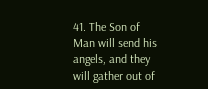41. The Son of Man will send his angels, and they will gather out of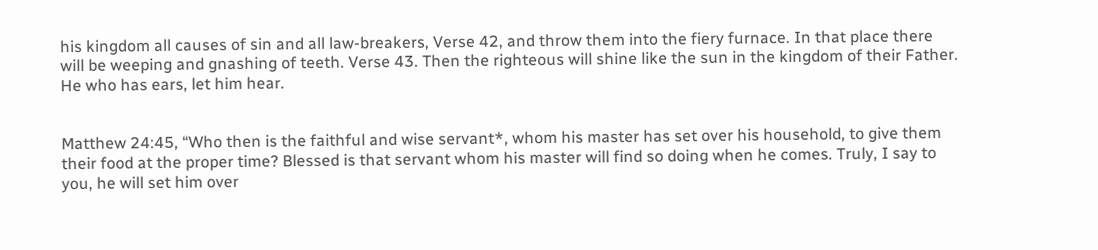his kingdom all causes of sin and all law-breakers, Verse 42, and throw them into the fiery furnace. In that place there will be weeping and gnashing of teeth. Verse 43. Then the righteous will shine like the sun in the kingdom of their Father. He who has ears, let him hear.


Matthew 24:45, “Who then is the faithful and wise servant*, whom his master has set over his household, to give them their food at the proper time? Blessed is that servant whom his master will find so doing when he comes. Truly, I say to you, he will set him over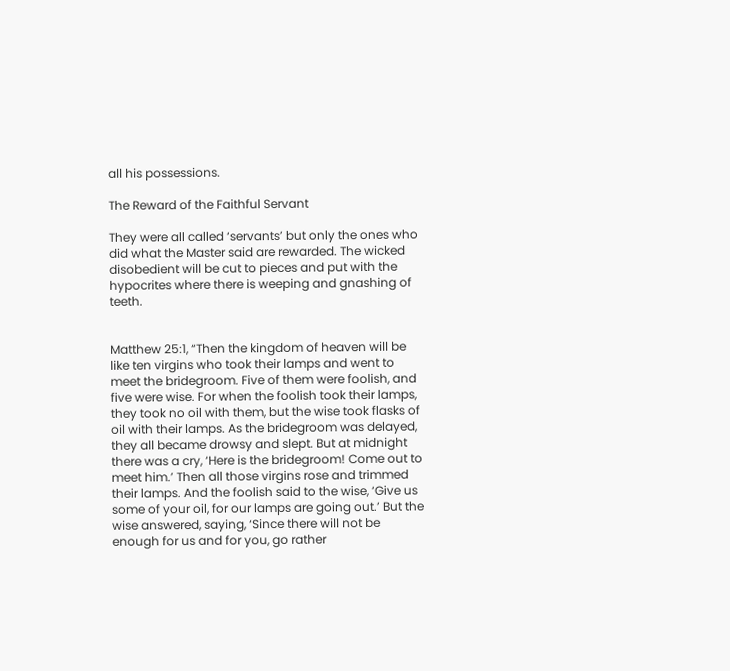all his possessions.

The Reward of the Faithful Servant

They were all called ‘servants’ but only the ones who did what the Master said are rewarded. The wicked disobedient will be cut to pieces and put with the hypocrites where there is weeping and gnashing of teeth.


Matthew 25:1, “Then the kingdom of heaven will be like ten virgins who took their lamps and went to meet the bridegroom. Five of them were foolish, and five were wise. For when the foolish took their lamps, they took no oil with them, but the wise took flasks of oil with their lamps. As the bridegroom was delayed, they all became drowsy and slept. But at midnight there was a cry, ‘Here is the bridegroom! Come out to meet him.’ Then all those virgins rose and trimmed their lamps. And the foolish said to the wise, ‘Give us some of your oil, for our lamps are going out.’ But the wise answered, saying, ‘Since there will not be enough for us and for you, go rather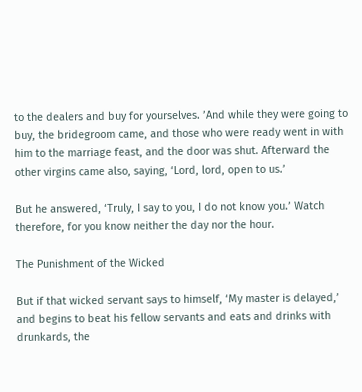to the dealers and buy for yourselves. ’And while they were going to buy, the bridegroom came, and those who were ready went in with him to the marriage feast, and the door was shut. Afterward the other virgins came also, saying, ‘Lord, lord, open to us.’

But he answered, ‘Truly, I say to you, I do not know you.’ Watch therefore, for you know neither the day nor the hour.

The Punishment of the Wicked

But if that wicked servant says to himself, ‘My master is delayed,’ and begins to beat his fellow servants and eats and drinks with drunkards, the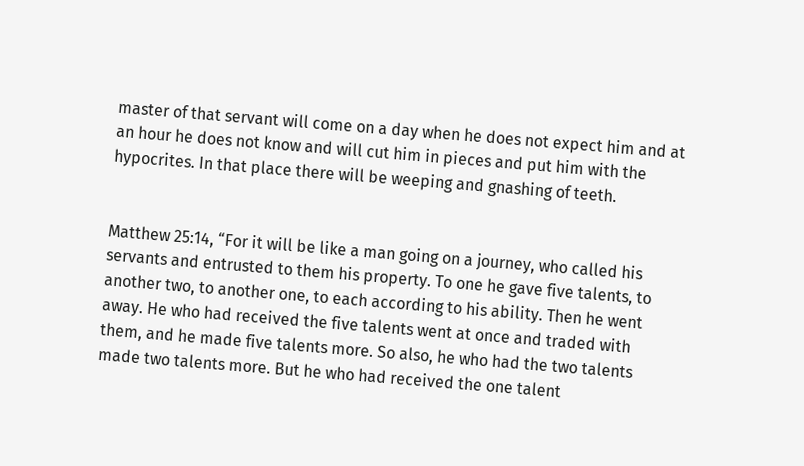master of that servant will come on a day when he does not expect him and at an hour he does not know and will cut him in pieces and put him with the hypocrites. In that place there will be weeping and gnashing of teeth.


Matthew 25:14, “For it will be like a man going on a journey, who called his servants and entrusted to them his property. To one he gave five talents, to another two, to another one, to each according to his ability. Then he went away. He who had received the five talents went at once and traded with them, and he made five talents more. So also, he who had the two talents made two talents more. But he who had received the one talent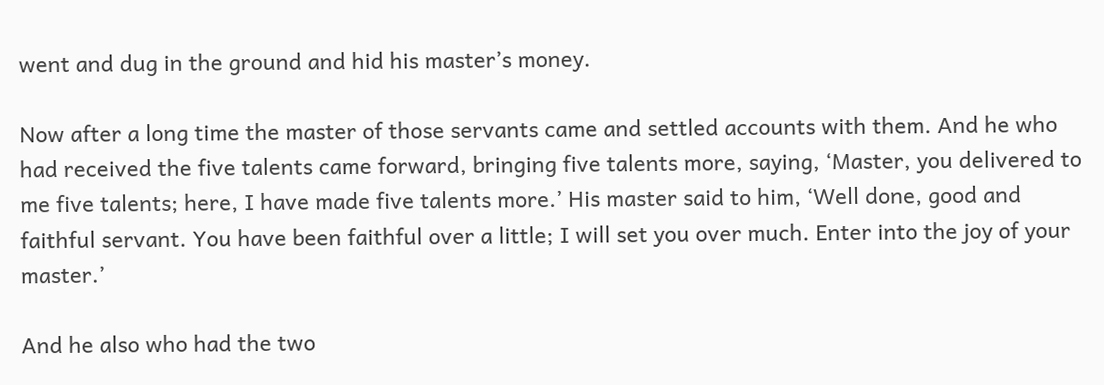went and dug in the ground and hid his master’s money.

Now after a long time the master of those servants came and settled accounts with them. And he who had received the five talents came forward, bringing five talents more, saying, ‘Master, you delivered to me five talents; here, I have made five talents more.’ His master said to him, ‘Well done, good and faithful servant. You have been faithful over a little; I will set you over much. Enter into the joy of your master.’

And he also who had the two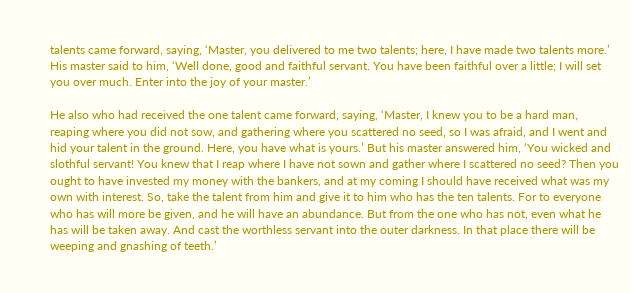talents came forward, saying, ‘Master, you delivered to me two talents; here, I have made two talents more.’ His master said to him, ‘Well done, good and faithful servant. You have been faithful over a little; I will set you over much. Enter into the joy of your master.’

He also who had received the one talent came forward, saying, ‘Master, I knew you to be a hard man, reaping where you did not sow, and gathering where you scattered no seed, so I was afraid, and I went and hid your talent in the ground. Here, you have what is yours.’ But his master answered him, ‘You wicked and slothful servant! You knew that I reap where I have not sown and gather where I scattered no seed? Then you ought to have invested my money with the bankers, and at my coming I should have received what was my own with interest. So, take the talent from him and give it to him who has the ten talents. For to everyone who has will more be given, and he will have an abundance. But from the one who has not, even what he has will be taken away. And cast the worthless servant into the outer darkness. In that place there will be weeping and gnashing of teeth.’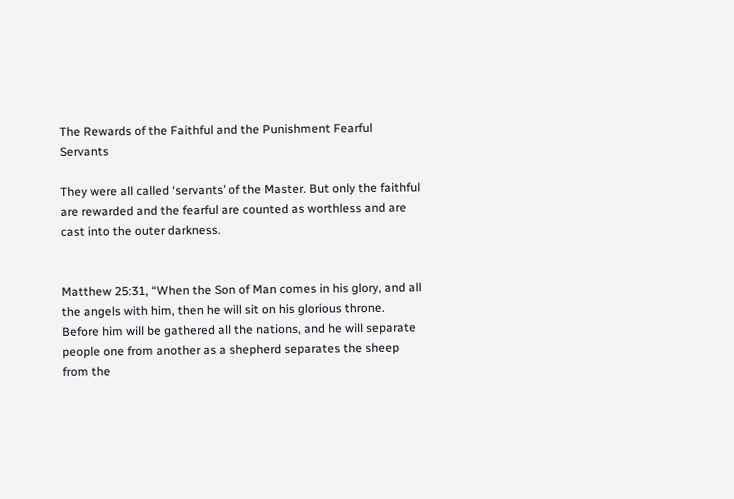The Rewards of the Faithful and the Punishment Fearful Servants

They were all called ‘servants’ of the Master. But only the faithful are rewarded and the fearful are counted as worthless and are cast into the outer darkness.


Matthew 25:31, “When the Son of Man comes in his glory, and all the angels with him, then he will sit on his glorious throne. Before him will be gathered all the nations, and he will separate people one from another as a shepherd separates the sheep from the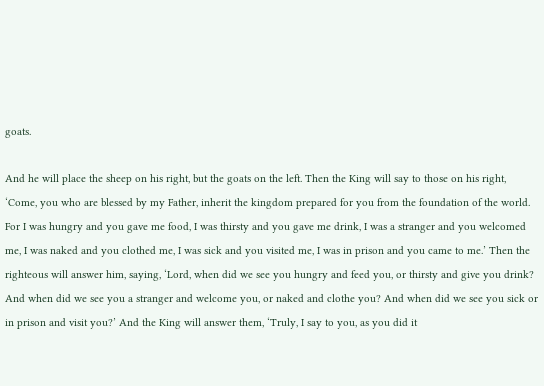goats.

And he will place the sheep on his right, but the goats on the left. Then the King will say to those on his right, ‘Come, you who are blessed by my Father, inherit the kingdom prepared for you from the foundation of the world. For I was hungry and you gave me food, I was thirsty and you gave me drink, I was a stranger and you welcomed me, I was naked and you clothed me, I was sick and you visited me, I was in prison and you came to me.’ Then the righteous will answer him, saying, ‘Lord, when did we see you hungry and feed you, or thirsty and give you drink? And when did we see you a stranger and welcome you, or naked and clothe you? And when did we see you sick or in prison and visit you?’ And the King will answer them, ‘Truly, I say to you, as you did it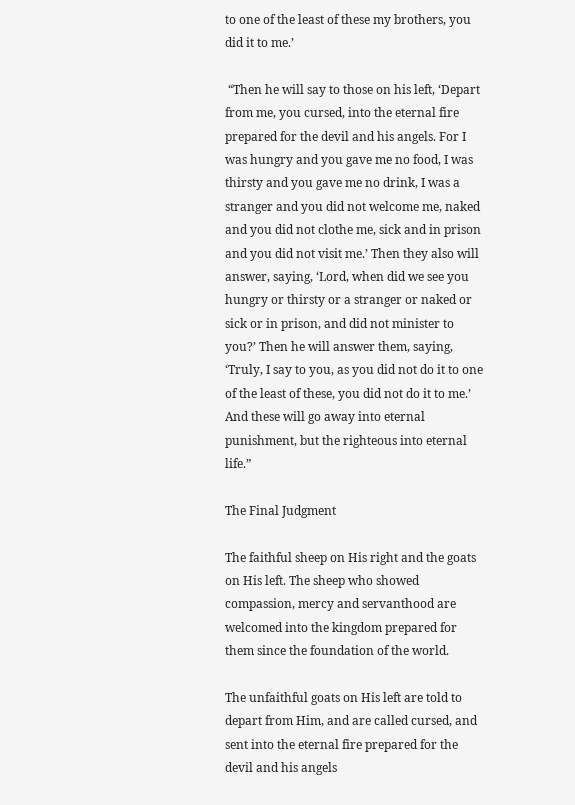to one of the least of these my brothers, you did it to me.’

 “Then he will say to those on his left, ‘Depart from me, you cursed, into the eternal fire prepared for the devil and his angels. For I was hungry and you gave me no food, I was thirsty and you gave me no drink, I was a stranger and you did not welcome me, naked and you did not clothe me, sick and in prison and you did not visit me.’ Then they also will answer, saying, ‘Lord, when did we see you hungry or thirsty or a stranger or naked or sick or in prison, and did not minister to you?’ Then he will answer them, saying, ‘Truly, I say to you, as you did not do it to one of the least of these, you did not do it to me.’ And these will go away into eternal punishment, but the righteous into eternal life.”

The Final Judgment

The faithful sheep on His right and the goats on His left. The sheep who showed compassion, mercy and servanthood are welcomed into the kingdom prepared for them since the foundation of the world.

The unfaithful goats on His left are told to depart from Him, and are called cursed, and sent into the eternal fire prepared for the devil and his angels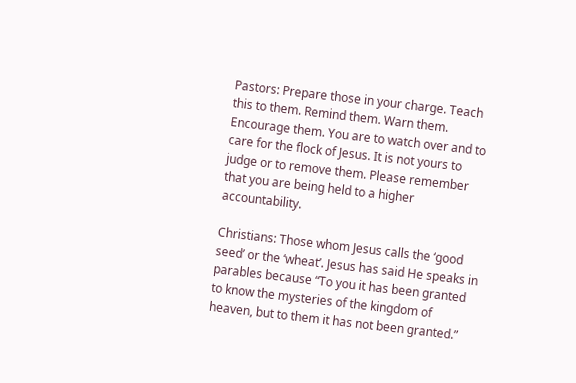Pastors: Prepare those in your charge. Teach this to them. Remind them. Warn them. Encourage them. You are to watch over and to care for the flock of Jesus. It is not yours to judge or to remove them. Please remember that you are being held to a higher accountability.

Christians: Those whom Jesus calls the ‘good seed’ or the ‘wheat’. Jesus has said He speaks in parables because “To you it has been granted to know the mysteries of the kingdom of heaven, but to them it has not been granted.”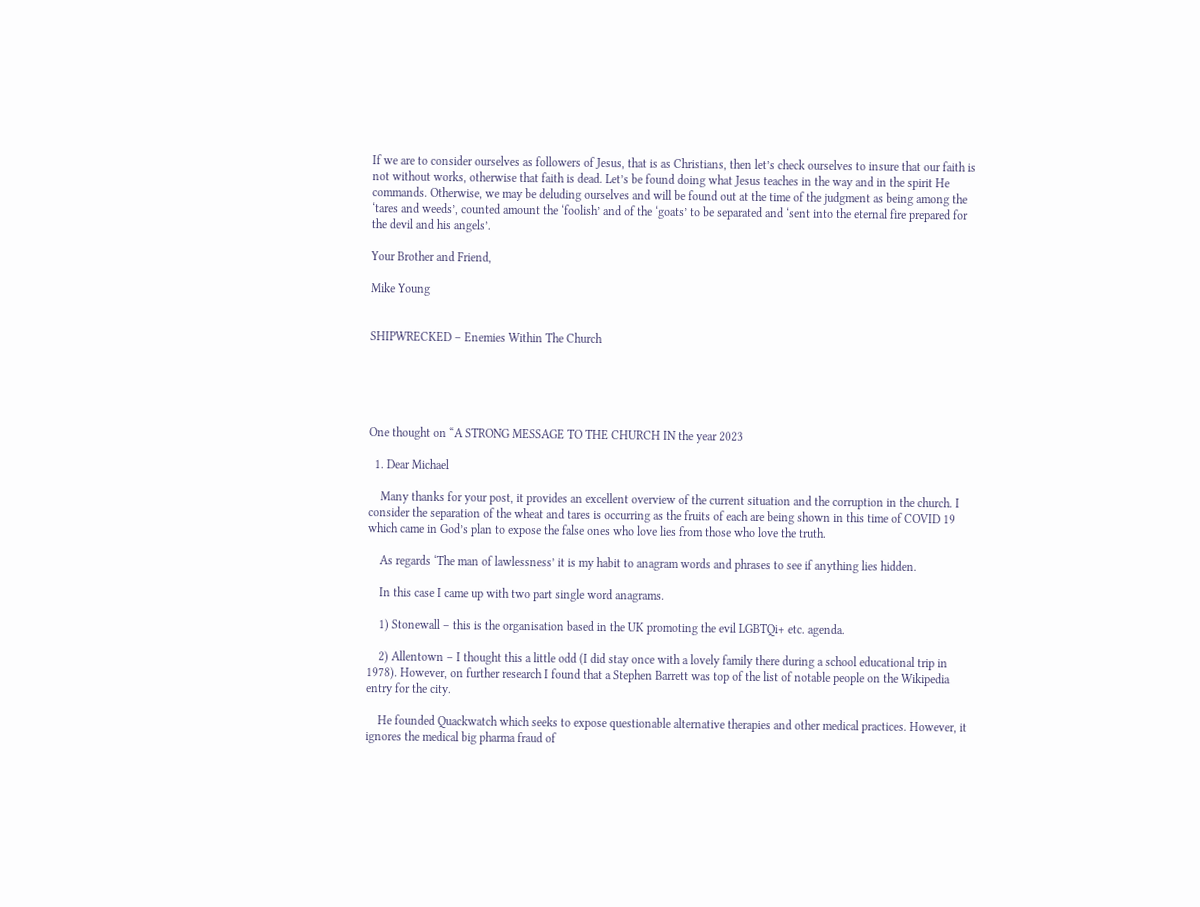If we are to consider ourselves as followers of Jesus, that is as Christians, then let’s check ourselves to insure that our faith is not without works, otherwise that faith is dead. Let’s be found doing what Jesus teaches in the way and in the spirit He commands. Otherwise, we may be deluding ourselves and will be found out at the time of the judgment as being among the ‘tares and weeds’, counted amount the ‘foolish’ and of the ‘goats’ to be separated and ‘sent into the eternal fire prepared for the devil and his angels’.

Your Brother and Friend,

Mike Young


SHIPWRECKED – Enemies Within The Church





One thought on “A STRONG MESSAGE TO THE CHURCH IN the year 2023

  1. Dear Michael

    Many thanks for your post, it provides an excellent overview of the current situation and the corruption in the church. I consider the separation of the wheat and tares is occurring as the fruits of each are being shown in this time of COVID 19 which came in God’s plan to expose the false ones who love lies from those who love the truth.

    As regards ‘The man of lawlessness’ it is my habit to anagram words and phrases to see if anything lies hidden.

    In this case I came up with two part single word anagrams.

    1) Stonewall – this is the organisation based in the UK promoting the evil LGBTQi+ etc. agenda.

    2) Allentown – I thought this a little odd (I did stay once with a lovely family there during a school educational trip in 1978). However, on further research I found that a Stephen Barrett was top of the list of notable people on the Wikipedia entry for the city.

    He founded Quackwatch which seeks to expose questionable alternative therapies and other medical practices. However, it ignores the medical big pharma fraud of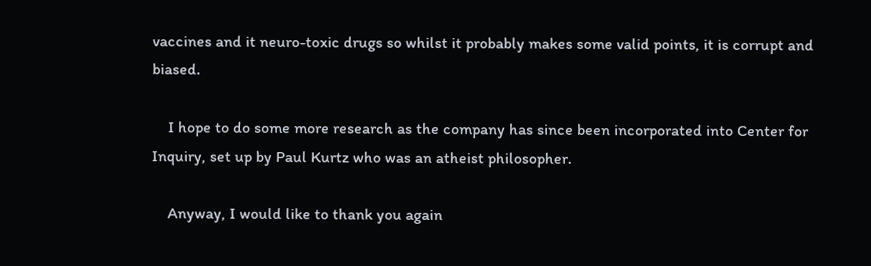vaccines and it neuro-toxic drugs so whilst it probably makes some valid points, it is corrupt and biased.

    I hope to do some more research as the company has since been incorporated into Center for Inquiry, set up by Paul Kurtz who was an atheist philosopher.

    Anyway, I would like to thank you again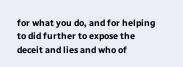for what you do, and for helping to did further to expose the deceit and lies and who of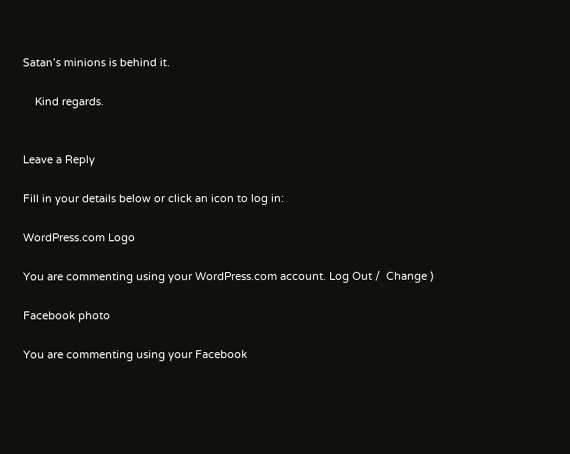Satan’s minions is behind it.

    Kind regards.


Leave a Reply

Fill in your details below or click an icon to log in:

WordPress.com Logo

You are commenting using your WordPress.com account. Log Out /  Change )

Facebook photo

You are commenting using your Facebook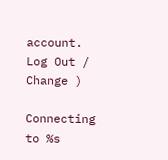account. Log Out /  Change )

Connecting to %s